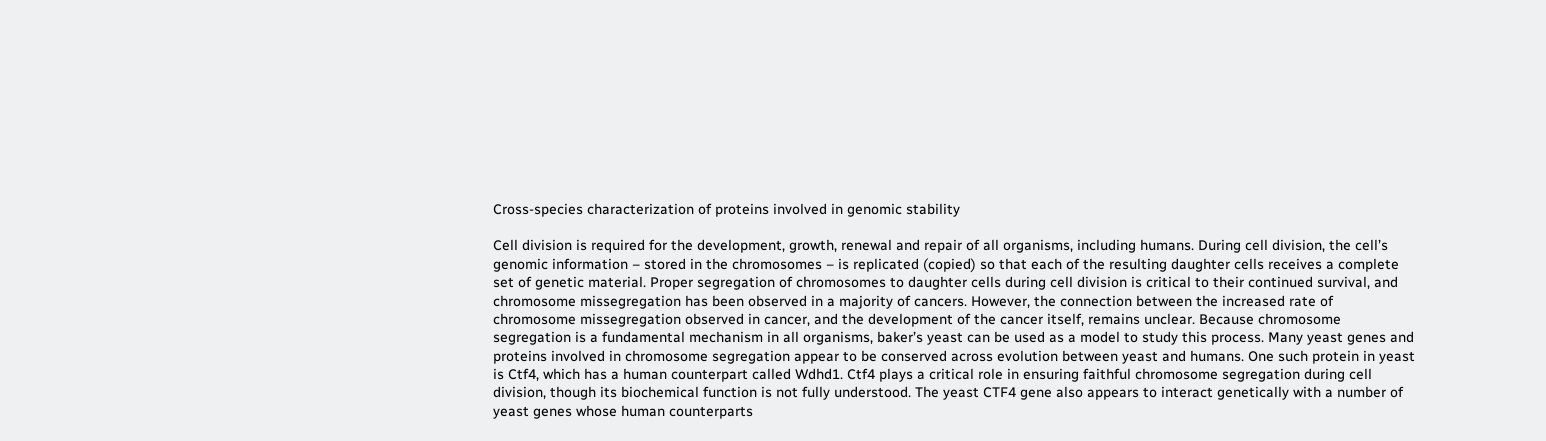Cross-species characterization of proteins involved in genomic stability

Cell division is required for the development, growth, renewal and repair of all organisms, including humans. During cell division, the cell’s genomic information – stored in the chromosomes – is replicated (copied) so that each of the resulting daughter cells receives a complete set of genetic material. Proper segregation of chromosomes to daughter cells during cell division is critical to their continued survival, and chromosome missegregation has been observed in a majority of cancers. However, the connection between the increased rate of chromosome missegregation observed in cancer, and the development of the cancer itself, remains unclear. Because chromosome segregation is a fundamental mechanism in all organisms, baker’s yeast can be used as a model to study this process. Many yeast genes and proteins involved in chromosome segregation appear to be conserved across evolution between yeast and humans. One such protein in yeast is Ctf4, which has a human counterpart called Wdhd1. Ctf4 plays a critical role in ensuring faithful chromosome segregation during cell division, though its biochemical function is not fully understood. The yeast CTF4 gene also appears to interact genetically with a number of yeast genes whose human counterparts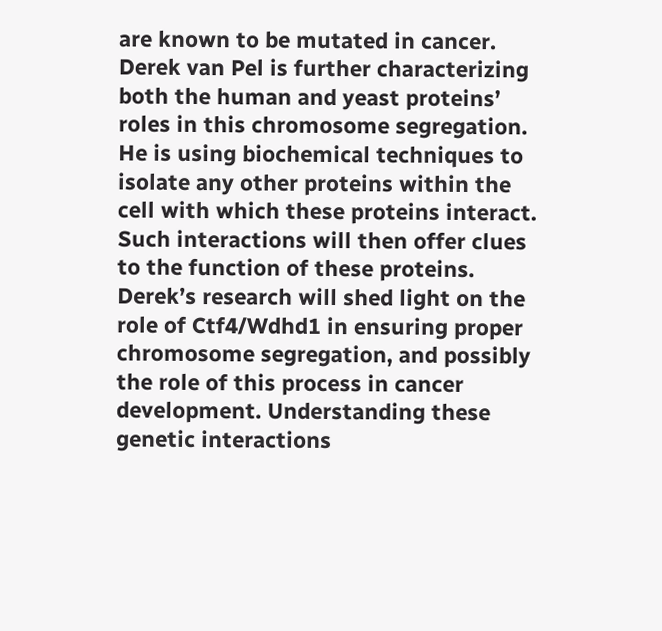are known to be mutated in cancer. Derek van Pel is further characterizing both the human and yeast proteins’ roles in this chromosome segregation. He is using biochemical techniques to isolate any other proteins within the cell with which these proteins interact. Such interactions will then offer clues to the function of these proteins. Derek’s research will shed light on the role of Ctf4/Wdhd1 in ensuring proper chromosome segregation, and possibly the role of this process in cancer development. Understanding these genetic interactions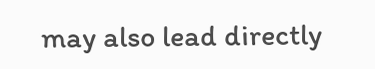may also lead directly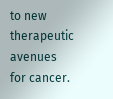to new therapeutic avenues for cancer.